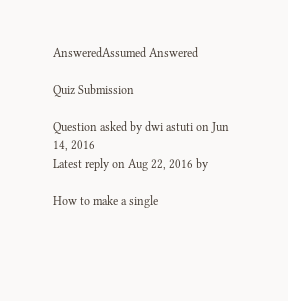AnsweredAssumed Answered

Quiz Submission

Question asked by dwi astuti on Jun 14, 2016
Latest reply on Aug 22, 2016 by

How to make a single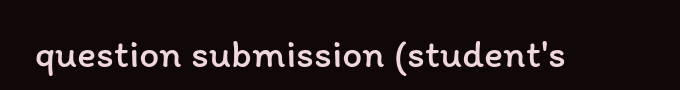question submission (student's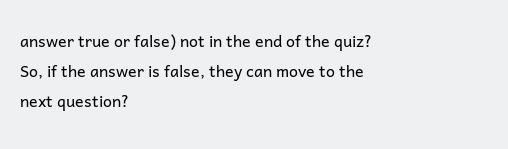answer true or false) not in the end of the quiz? So, if the answer is false, they can move to the next question?